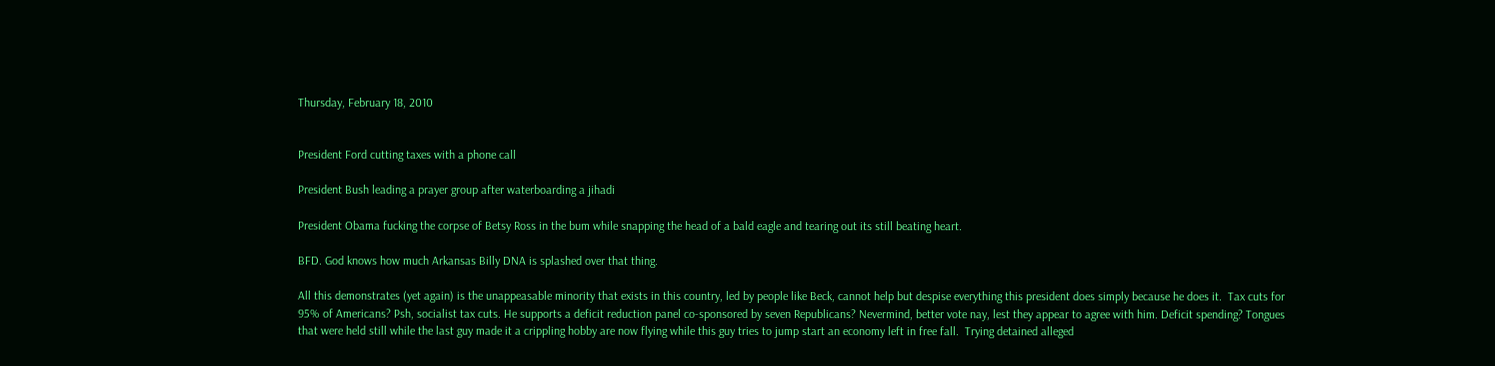Thursday, February 18, 2010


President Ford cutting taxes with a phone call

President Bush leading a prayer group after waterboarding a jihadi

President Obama fucking the corpse of Betsy Ross in the bum while snapping the head of a bald eagle and tearing out its still beating heart.

BFD. God knows how much Arkansas Billy DNA is splashed over that thing.

All this demonstrates (yet again) is the unappeasable minority that exists in this country, led by people like Beck, cannot help but despise everything this president does simply because he does it.  Tax cuts for 95% of Americans? Psh, socialist tax cuts. He supports a deficit reduction panel co-sponsored by seven Republicans? Nevermind, better vote nay, lest they appear to agree with him. Deficit spending? Tongues that were held still while the last guy made it a crippling hobby are now flying while this guy tries to jump start an economy left in free fall.  Trying detained alleged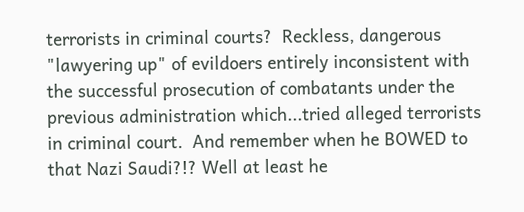terrorists in criminal courts?  Reckless, dangerous "lawyering up" of evildoers entirely inconsistent with the successful prosecution of combatants under the previous administration which...tried alleged terrorists in criminal court.  And remember when he BOWED to that Nazi Saudi?!? Well at least he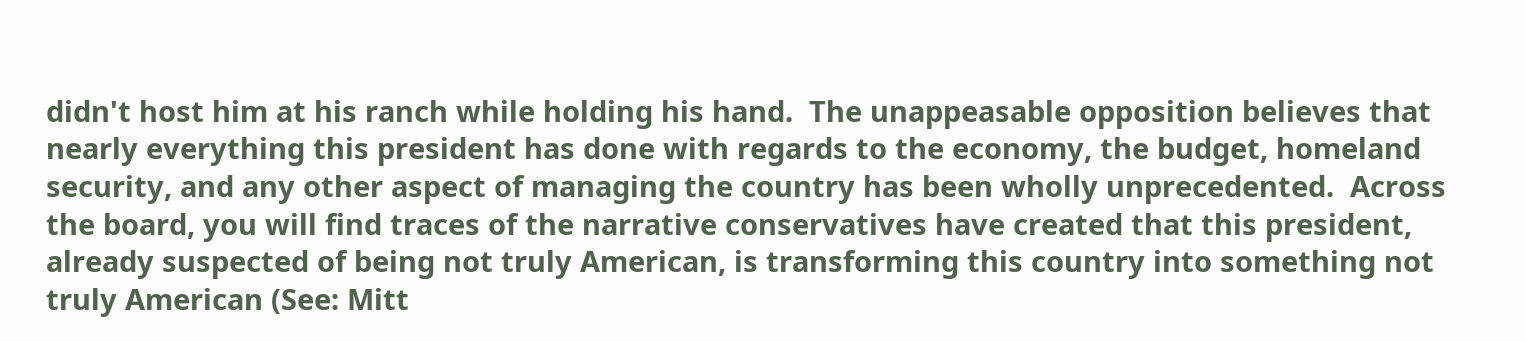didn't host him at his ranch while holding his hand.  The unappeasable opposition believes that nearly everything this president has done with regards to the economy, the budget, homeland security, and any other aspect of managing the country has been wholly unprecedented.  Across the board, you will find traces of the narrative conservatives have created that this president, already suspected of being not truly American, is transforming this country into something not truly American (See: Mitt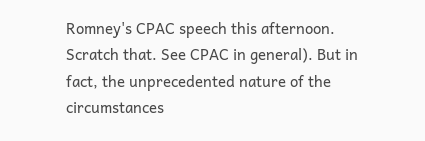Romney's CPAC speech this afternoon. Scratch that. See CPAC in general). But in fact, the unprecedented nature of the circumstances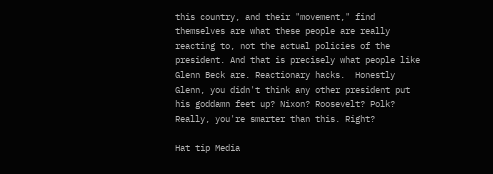this country, and their "movement," find themselves are what these people are really reacting to, not the actual policies of the president. And that is precisely what people like Glenn Beck are. Reactionary hacks.  Honestly Glenn, you didn't think any other president put his goddamn feet up? Nixon? Roosevelt? Polk? Really, you're smarter than this. Right?

Hat tip Media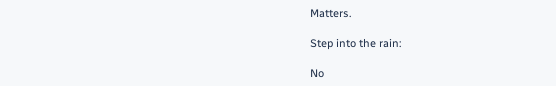Matters.

Step into the rain:

No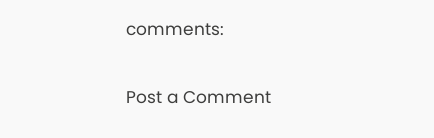comments:

Post a Comment